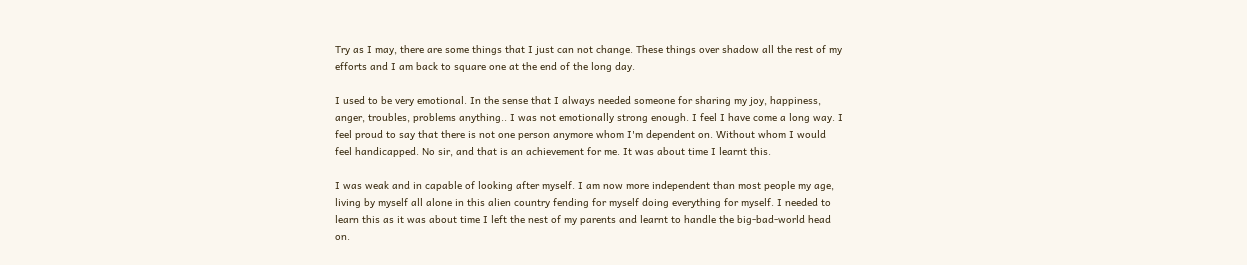Try as I may, there are some things that I just can not change. These things over shadow all the rest of my efforts and I am back to square one at the end of the long day.

I used to be very emotional. In the sense that I always needed someone for sharing my joy, happiness, anger, troubles, problems anything.. I was not emotionally strong enough. I feel I have come a long way. I feel proud to say that there is not one person anymore whom I'm dependent on. Without whom I would feel handicapped. No sir, and that is an achievement for me. It was about time I learnt this.

I was weak and in capable of looking after myself. I am now more independent than most people my age, living by myself all alone in this alien country fending for myself doing everything for myself. I needed to learn this as it was about time I left the nest of my parents and learnt to handle the big-bad-world head on.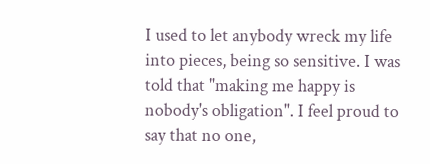I used to let anybody wreck my life into pieces, being so sensitive. I was told that "making me happy is nobody's obligation". I feel proud to say that no one,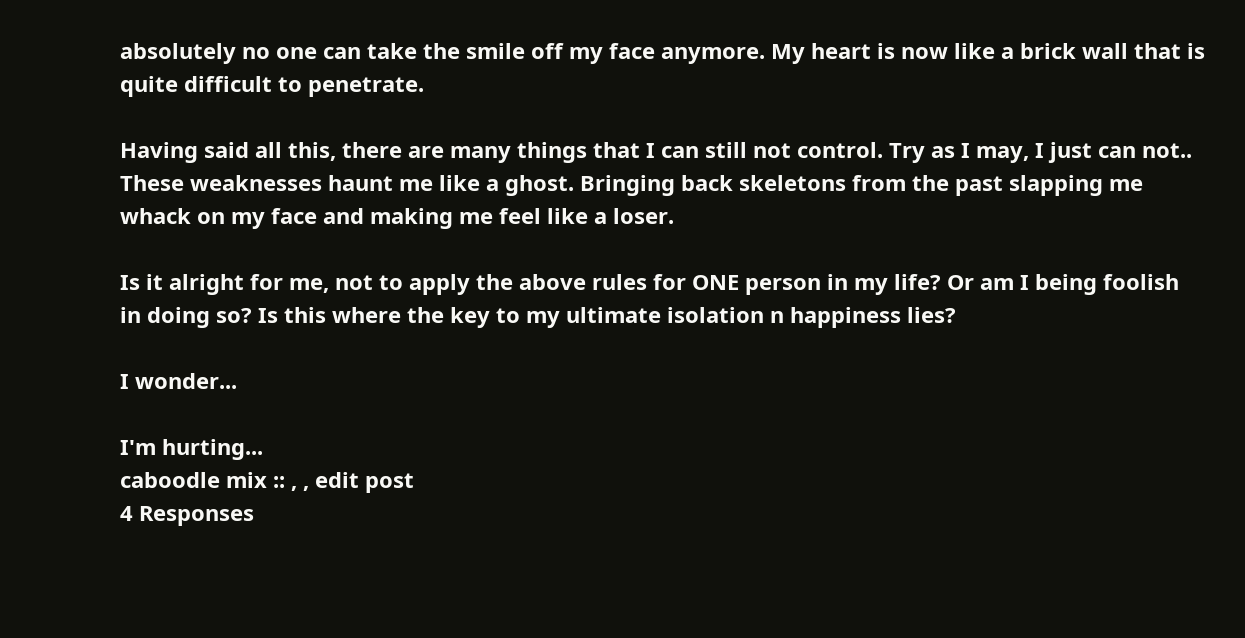absolutely no one can take the smile off my face anymore. My heart is now like a brick wall that is quite difficult to penetrate.

Having said all this, there are many things that I can still not control. Try as I may, I just can not.. These weaknesses haunt me like a ghost. Bringing back skeletons from the past slapping me whack on my face and making me feel like a loser.

Is it alright for me, not to apply the above rules for ONE person in my life? Or am I being foolish in doing so? Is this where the key to my ultimate isolation n happiness lies?

I wonder...

I'm hurting...
caboodle mix :: , , edit post
4 Responses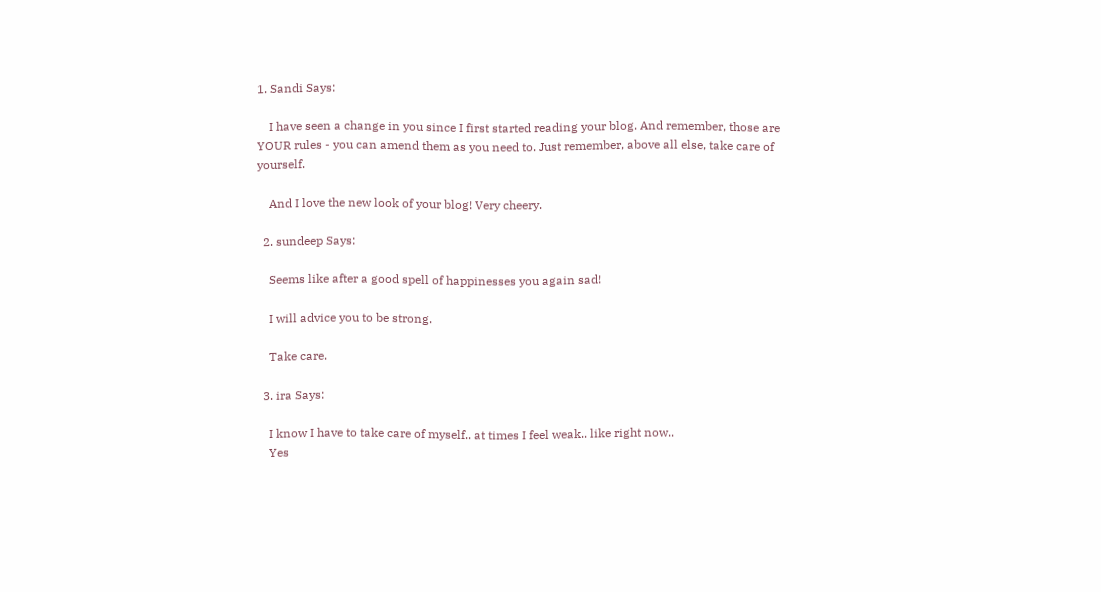1. Sandi Says:

    I have seen a change in you since I first started reading your blog. And remember, those are YOUR rules - you can amend them as you need to. Just remember, above all else, take care of yourself.

    And I love the new look of your blog! Very cheery.

  2. sundeep Says:

    Seems like after a good spell of happinesses you again sad!

    I will advice you to be strong.

    Take care.

  3. ira Says:

    I know I have to take care of myself.. at times I feel weak.. like right now..
    Yes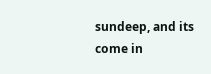sundeep, and its come in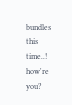bundles this time..! how're you?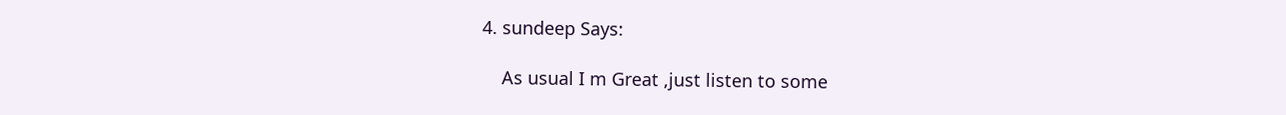4. sundeep Says:

    As usual I m Great ,just listen to some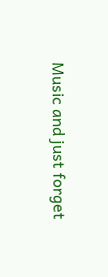Music and just forget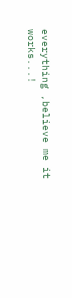everything ,believe me it works...!